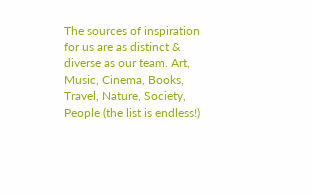The sources of inspiration for us are as distinct & diverse as our team. Art, Music, Cinema, Books, Travel, Nature, Society, People (the list is endless!)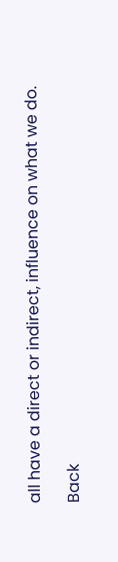all have a direct or indirect, influence on what we do.

Back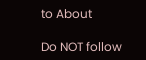to About

Do NOT follow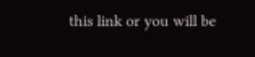this link or you will be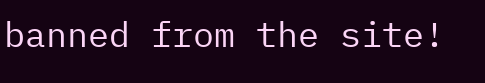banned from the site!